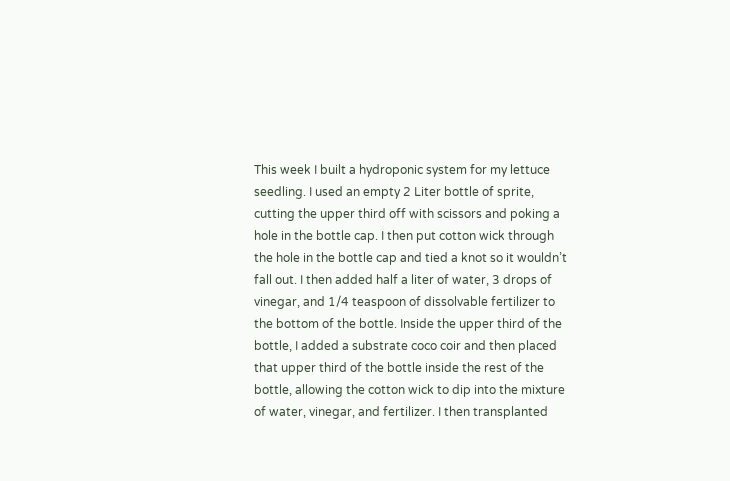This week I built a hydroponic system for my lettuce seedling. I used an empty 2 Liter bottle of sprite, cutting the upper third off with scissors and poking a hole in the bottle cap. I then put cotton wick through the hole in the bottle cap and tied a knot so it wouldn’t fall out. I then added half a liter of water, 3 drops of vinegar, and 1/4 teaspoon of dissolvable fertilizer to the bottom of the bottle. Inside the upper third of the bottle, I added a substrate coco coir and then placed that upper third of the bottle inside the rest of the bottle, allowing the cotton wick to dip into the mixture of water, vinegar, and fertilizer. I then transplanted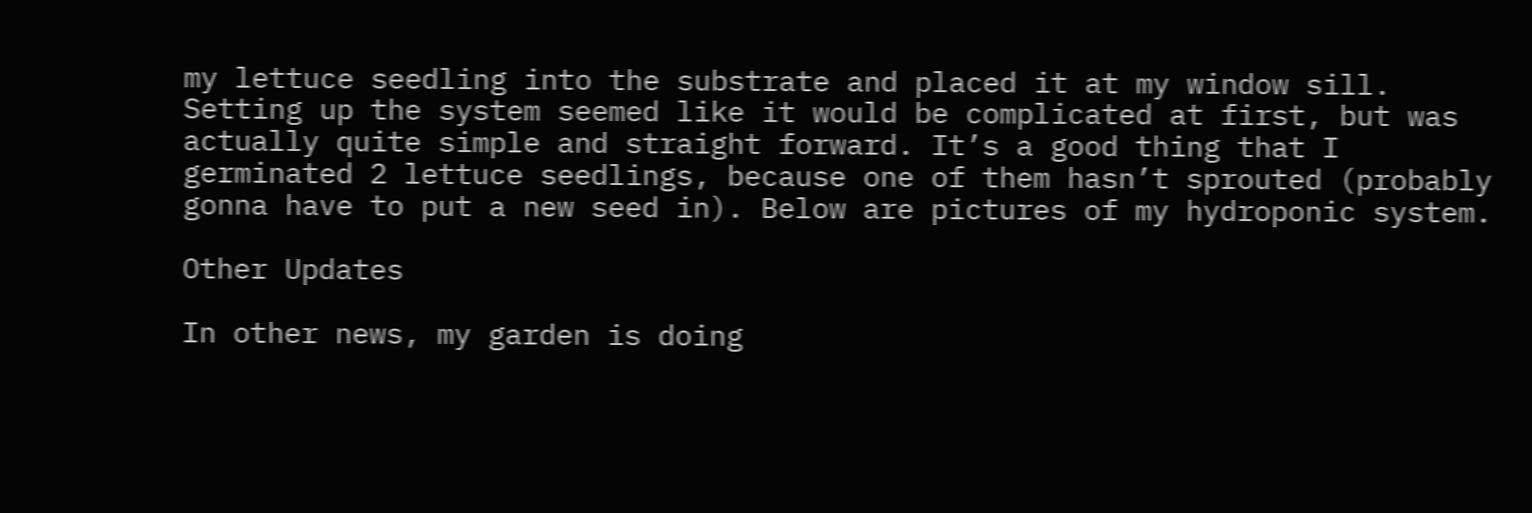my lettuce seedling into the substrate and placed it at my window sill. Setting up the system seemed like it would be complicated at first, but was actually quite simple and straight forward. It’s a good thing that I germinated 2 lettuce seedlings, because one of them hasn’t sprouted (probably gonna have to put a new seed in). Below are pictures of my hydroponic system.

Other Updates

In other news, my garden is doing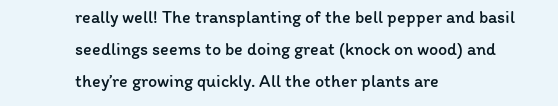really well! The transplanting of the bell pepper and basil seedlings seems to be doing great (knock on wood) and they’re growing quickly. All the other plants are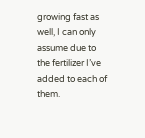growing fast as well, I can only assume due to the fertilizer I’ve added to each of them.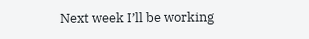Next week I’ll be working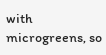with microgreens, so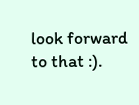look forward to that :).